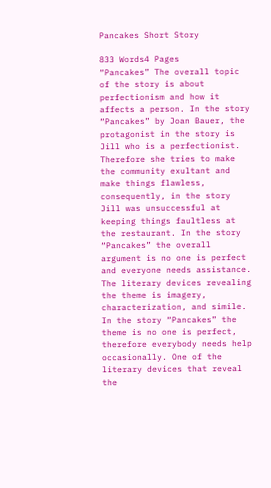Pancakes Short Story

833 Words4 Pages
“Pancakes” The overall topic of the story is about perfectionism and how it affects a person. In the story “Pancakes” by Joan Bauer, the protagonist in the story is Jill who is a perfectionist. Therefore she tries to make the community exultant and make things flawless, consequently, in the story Jill was unsuccessful at keeping things faultless at the restaurant. In the story “Pancakes” the overall argument is no one is perfect and everyone needs assistance. The literary devices revealing the theme is imagery, characterization, and simile. In the story “Pancakes” the theme is no one is perfect, therefore everybody needs help occasionally. One of the literary devices that reveal the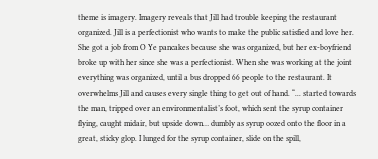theme is imagery. Imagery reveals that Jill had trouble keeping the restaurant organized. Jill is a perfectionist who wants to make the public satisfied and love her. She got a job from O Ye pancakes because she was organized, but her ex-boyfriend broke up with her since she was a perfectionist. When she was working at the joint everything was organized, until a bus dropped 66 people to the restaurant. It overwhelms Jill and causes every single thing to get out of hand. “... started towards the man, tripped over an environmentalist’s foot, which sent the syrup container flying, caught midair, but upside down… dumbly as syrup oozed onto the floor in a great, sticky glop. I lunged for the syrup container, slide on the spill,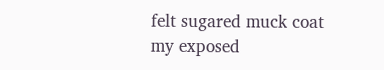felt sugared muck coat my exposed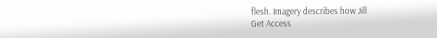flesh. Imagery describes how Jill
Get Access